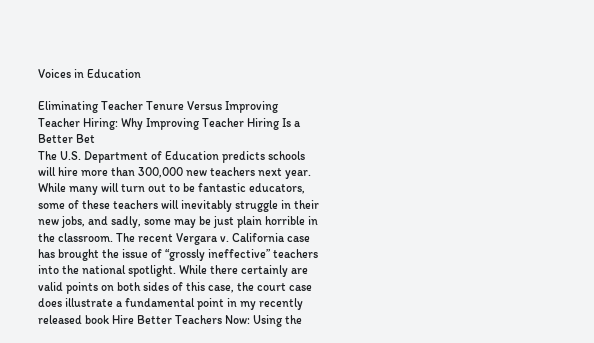Voices in Education

Eliminating Teacher Tenure Versus Improving Teacher Hiring: Why Improving Teacher Hiring Is a Better Bet
The U.S. Department of Education predicts schools will hire more than 300,000 new teachers next year. While many will turn out to be fantastic educators, some of these teachers will inevitably struggle in their new jobs, and sadly, some may be just plain horrible in the classroom. The recent Vergara v. California case has brought the issue of “grossly ineffective” teachers into the national spotlight. While there certainly are valid points on both sides of this case, the court case does illustrate a fundamental point in my recently released book Hire Better Teachers Now: Using the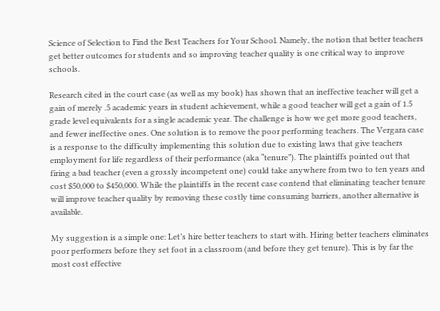Science of Selection to Find the Best Teachers for Your School. Namely, the notion that better teachers get better outcomes for students and so improving teacher quality is one critical way to improve schools.

Research cited in the court case (as well as my book) has shown that an ineffective teacher will get a gain of merely .5 academic years in student achievement, while a good teacher will get a gain of 1.5 grade level equivalents for a single academic year. The challenge is how we get more good teachers, and fewer ineffective ones. One solution is to remove the poor performing teachers. The Vergara case is a response to the difficulty implementing this solution due to existing laws that give teachers employment for life regardless of their performance (aka “tenure”). The plaintiffs pointed out that firing a bad teacher (even a grossly incompetent one) could take anywhere from two to ten years and cost $50,000 to $450,000. While the plaintiffs in the recent case contend that eliminating teacher tenure will improve teacher quality by removing these costly time consuming barriers, another alternative is available.

My suggestion is a simple one: Let’s hire better teachers to start with. Hiring better teachers eliminates poor performers before they set foot in a classroom (and before they get tenure). This is by far the most cost effective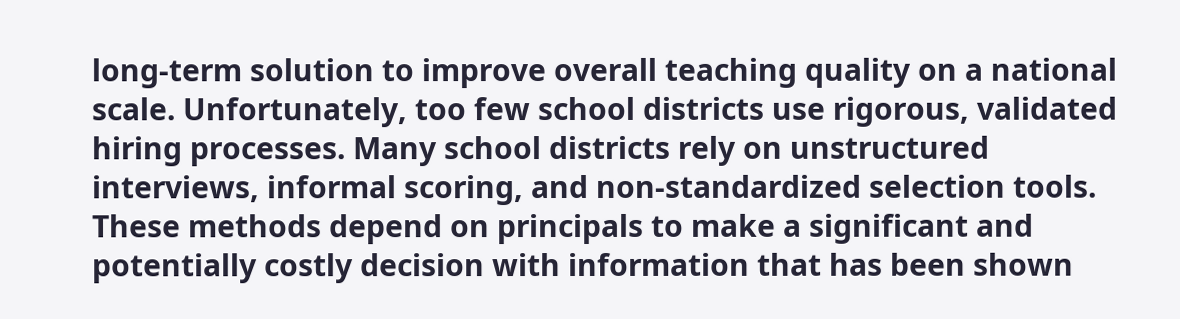long-term solution to improve overall teaching quality on a national scale. Unfortunately, too few school districts use rigorous, validated hiring processes. Many school districts rely on unstructured interviews, informal scoring, and non-standardized selection tools. These methods depend on principals to make a significant and potentially costly decision with information that has been shown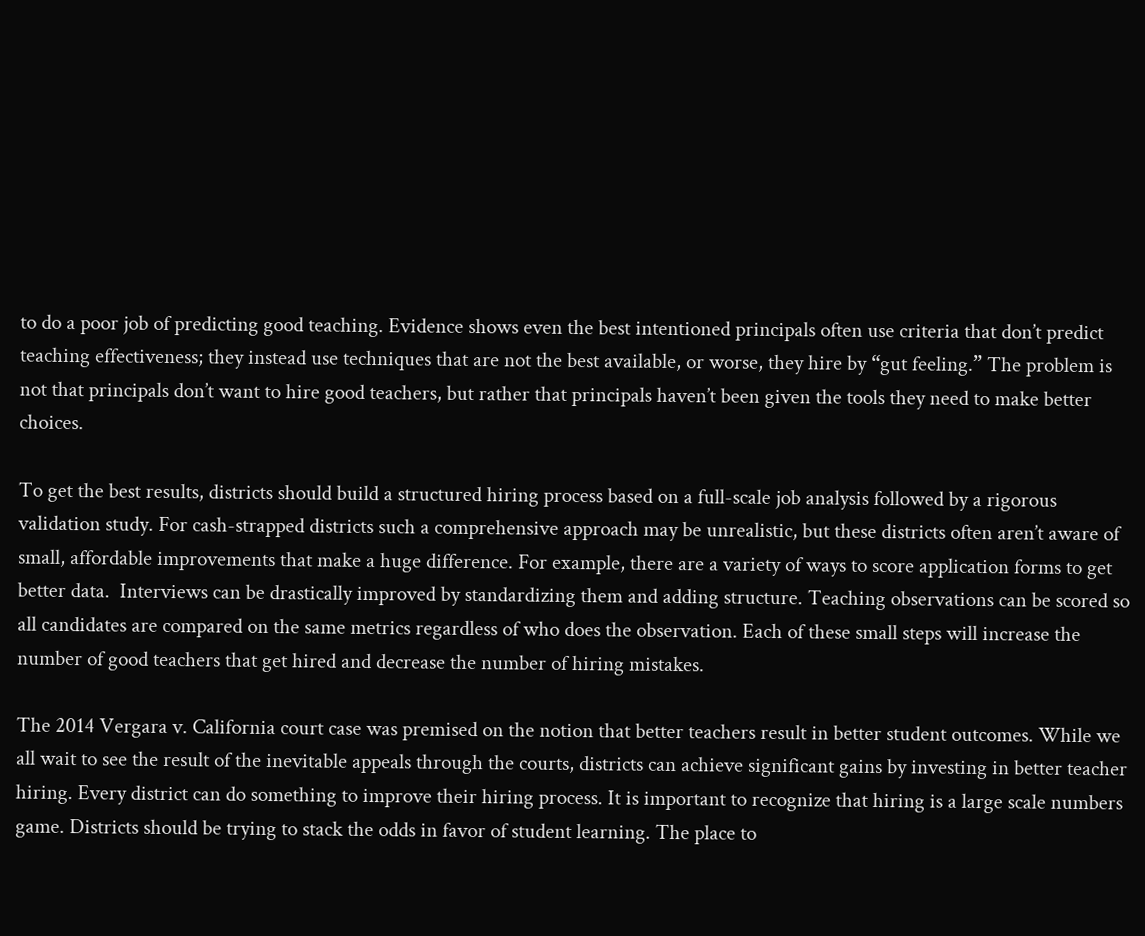to do a poor job of predicting good teaching. Evidence shows even the best intentioned principals often use criteria that don’t predict teaching effectiveness; they instead use techniques that are not the best available, or worse, they hire by “gut feeling.” The problem is not that principals don’t want to hire good teachers, but rather that principals haven’t been given the tools they need to make better choices.

To get the best results, districts should build a structured hiring process based on a full-scale job analysis followed by a rigorous validation study. For cash-strapped districts such a comprehensive approach may be unrealistic, but these districts often aren’t aware of small, affordable improvements that make a huge difference. For example, there are a variety of ways to score application forms to get better data.  Interviews can be drastically improved by standardizing them and adding structure. Teaching observations can be scored so all candidates are compared on the same metrics regardless of who does the observation. Each of these small steps will increase the number of good teachers that get hired and decrease the number of hiring mistakes.

The 2014 Vergara v. California court case was premised on the notion that better teachers result in better student outcomes. While we all wait to see the result of the inevitable appeals through the courts, districts can achieve significant gains by investing in better teacher hiring. Every district can do something to improve their hiring process. It is important to recognize that hiring is a large scale numbers game. Districts should be trying to stack the odds in favor of student learning. The place to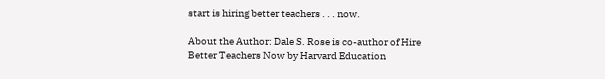start is hiring better teachers . . . now.

About the Author: Dale S. Rose is co-author of Hire Better Teachers Now by Harvard Education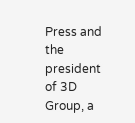Press and the president of 3D Group, a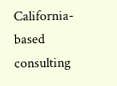California-based consulting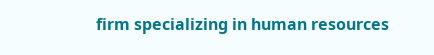firm specializing in human resources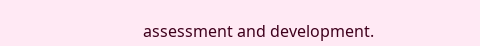assessment and development.